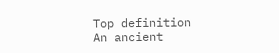Top definition
An ancient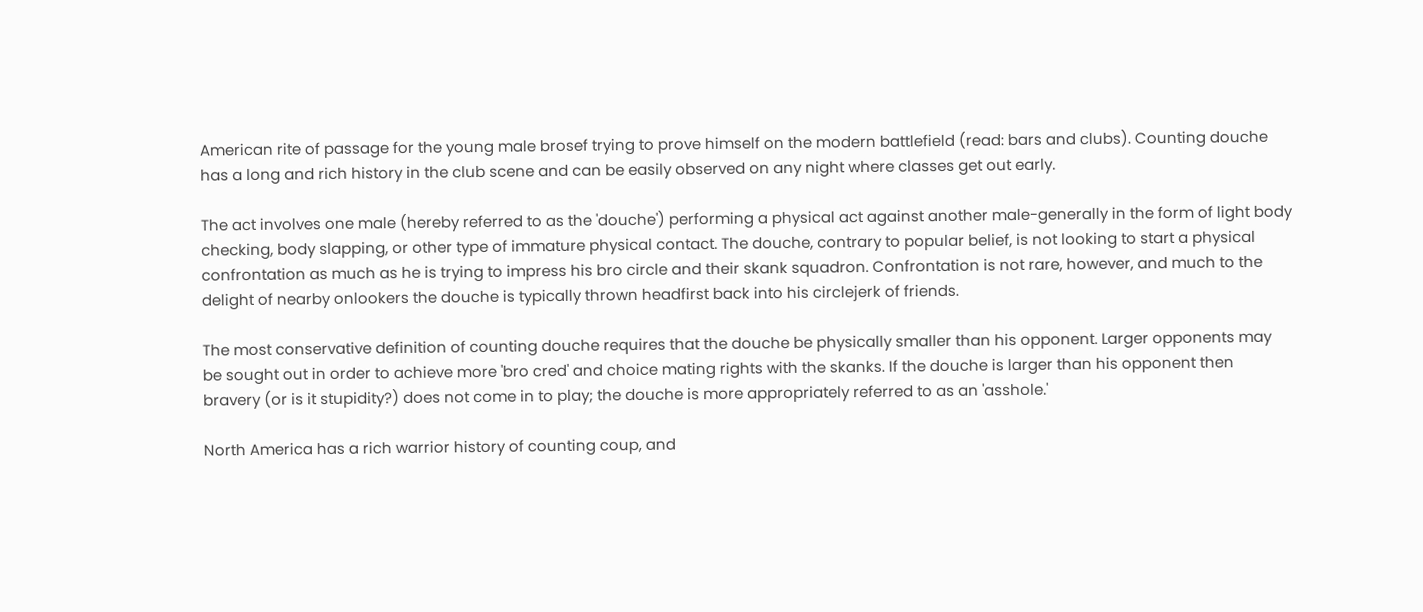American rite of passage for the young male brosef trying to prove himself on the modern battlefield (read: bars and clubs). Counting douche has a long and rich history in the club scene and can be easily observed on any night where classes get out early.

The act involves one male (hereby referred to as the 'douche') performing a physical act against another male-generally in the form of light body checking, body slapping, or other type of immature physical contact. The douche, contrary to popular belief, is not looking to start a physical confrontation as much as he is trying to impress his bro circle and their skank squadron. Confrontation is not rare, however, and much to the delight of nearby onlookers the douche is typically thrown headfirst back into his circlejerk of friends.

The most conservative definition of counting douche requires that the douche be physically smaller than his opponent. Larger opponents may be sought out in order to achieve more 'bro cred' and choice mating rights with the skanks. If the douche is larger than his opponent then bravery (or is it stupidity?) does not come in to play; the douche is more appropriately referred to as an 'asshole.'

North America has a rich warrior history of counting coup, and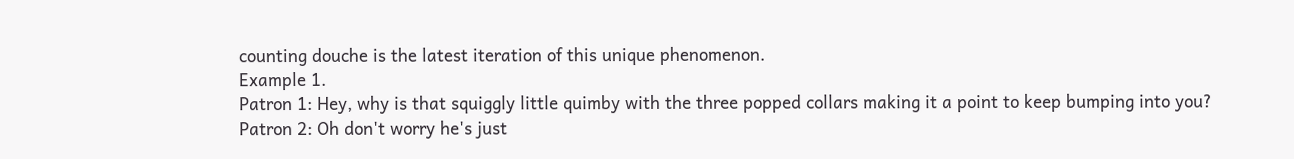counting douche is the latest iteration of this unique phenomenon.
Example 1.
Patron 1: Hey, why is that squiggly little quimby with the three popped collars making it a point to keep bumping into you?
Patron 2: Oh don't worry he's just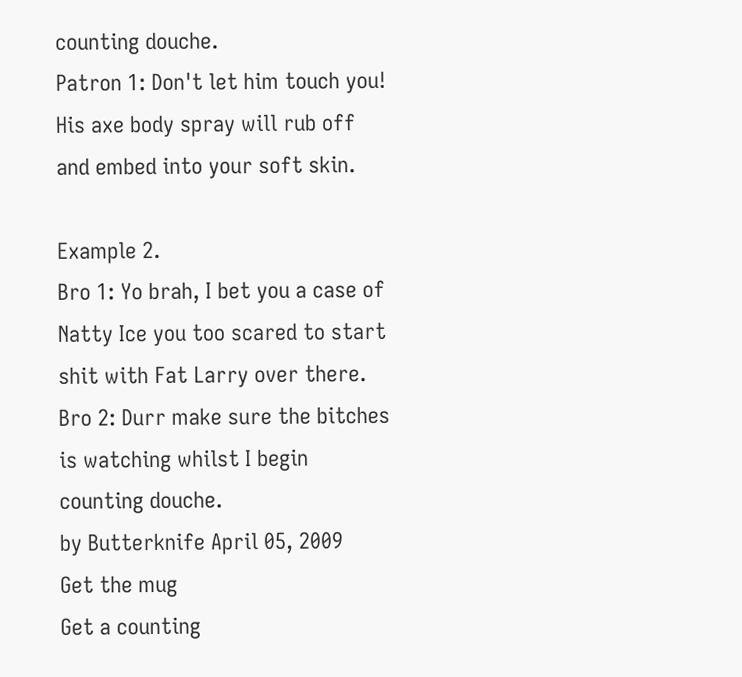counting douche.
Patron 1: Don't let him touch you! His axe body spray will rub off and embed into your soft skin.

Example 2.
Bro 1: Yo brah, I bet you a case of Natty Ice you too scared to start shit with Fat Larry over there.
Bro 2: Durr make sure the bitches is watching whilst I begin counting douche.
by Butterknife April 05, 2009
Get the mug
Get a counting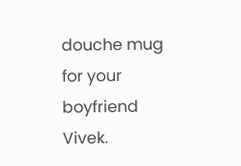douche mug for your boyfriend Vivek.